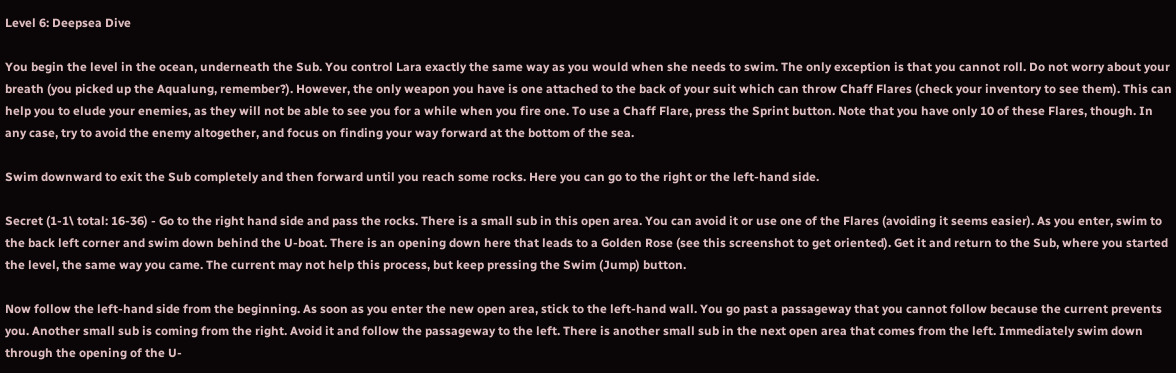Level 6: Deepsea Dive

You begin the level in the ocean, underneath the Sub. You control Lara exactly the same way as you would when she needs to swim. The only exception is that you cannot roll. Do not worry about your breath (you picked up the Aqualung, remember?). However, the only weapon you have is one attached to the back of your suit which can throw Chaff Flares (check your inventory to see them). This can help you to elude your enemies, as they will not be able to see you for a while when you fire one. To use a Chaff Flare, press the Sprint button. Note that you have only 10 of these Flares, though. In any case, try to avoid the enemy altogether, and focus on finding your way forward at the bottom of the sea.

Swim downward to exit the Sub completely and then forward until you reach some rocks. Here you can go to the right or the left-hand side.

Secret (1-1\ total: 16-36) - Go to the right hand side and pass the rocks. There is a small sub in this open area. You can avoid it or use one of the Flares (avoiding it seems easier). As you enter, swim to the back left corner and swim down behind the U-boat. There is an opening down here that leads to a Golden Rose (see this screenshot to get oriented). Get it and return to the Sub, where you started the level, the same way you came. The current may not help this process, but keep pressing the Swim (Jump) button.

Now follow the left-hand side from the beginning. As soon as you enter the new open area, stick to the left-hand wall. You go past a passageway that you cannot follow because the current prevents you. Another small sub is coming from the right. Avoid it and follow the passageway to the left. There is another small sub in the next open area that comes from the left. Immediately swim down through the opening of the U-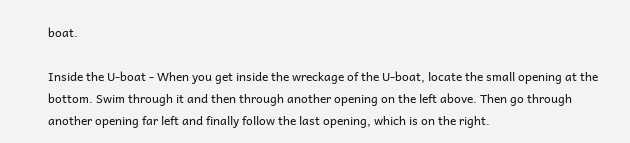boat.

Inside the U-boat - When you get inside the wreckage of the U-boat, locate the small opening at the bottom. Swim through it and then through another opening on the left above. Then go through another opening far left and finally follow the last opening, which is on the right.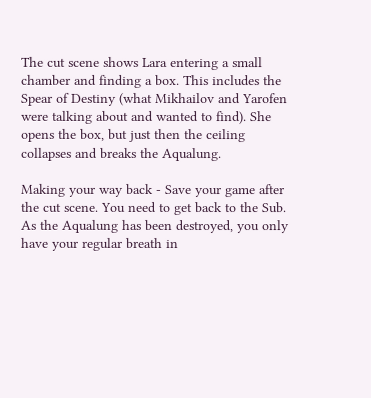The cut scene shows Lara entering a small chamber and finding a box. This includes the Spear of Destiny (what Mikhailov and Yarofen were talking about and wanted to find). She opens the box, but just then the ceiling collapses and breaks the Aqualung.

Making your way back - Save your game after the cut scene. You need to get back to the Sub. As the Aqualung has been destroyed, you only have your regular breath in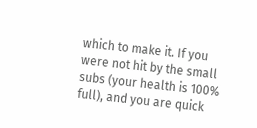which to make it. If you were not hit by the small subs (your health is 100% full), and you are quick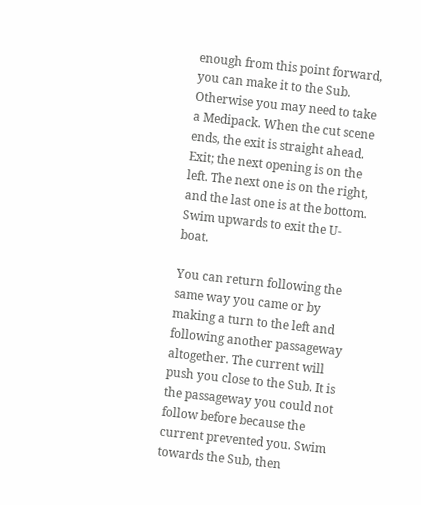enough from this point forward, you can make it to the Sub. Otherwise you may need to take a Medipack. When the cut scene ends, the exit is straight ahead. Exit; the next opening is on the left. The next one is on the right, and the last one is at the bottom. Swim upwards to exit the U-boat.

You can return following the same way you came or by making a turn to the left and following another passageway altogether. The current will push you close to the Sub. It is the passageway you could not follow before because the current prevented you. Swim towards the Sub, then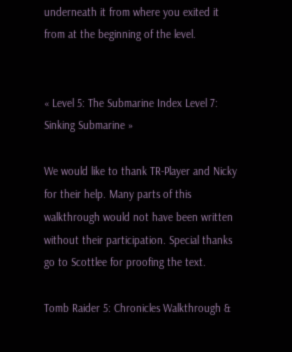underneath it from where you exited it from at the beginning of the level.


« Level 5: The Submarine Index Level 7: Sinking Submarine »

We would like to thank TR-Player and Nicky for their help. Many parts of this walkthrough would not have been written without their participation. Special thanks go to Scottlee for proofing the text.

Tomb Raider 5: Chronicles Walkthrough &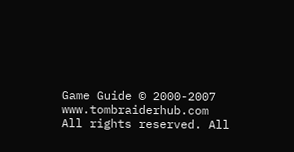Game Guide © 2000-2007 www.tombraiderhub.com
All rights reserved. All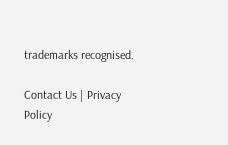trademarks recognised.

Contact Us | Privacy Policy